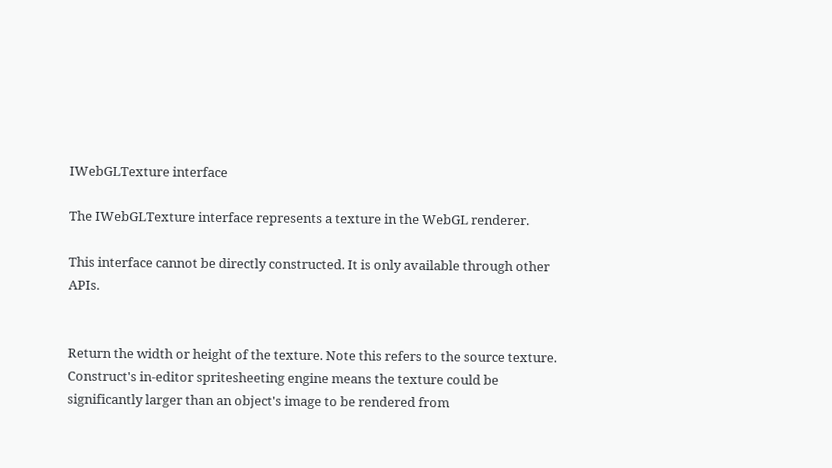IWebGLTexture interface

The IWebGLTexture interface represents a texture in the WebGL renderer.

This interface cannot be directly constructed. It is only available through other APIs.


Return the width or height of the texture. Note this refers to the source texture. Construct's in-editor spritesheeting engine means the texture could be significantly larger than an object's image to be rendered from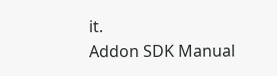it.
Addon SDK Manual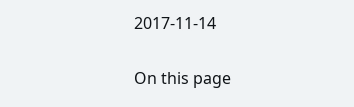2017-11-14

On this page